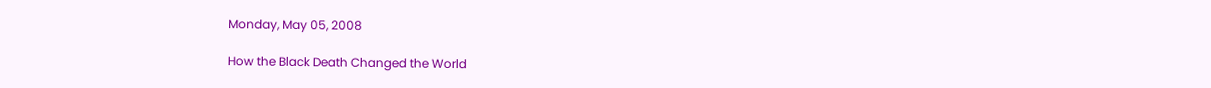Monday, May 05, 2008

How the Black Death Changed the World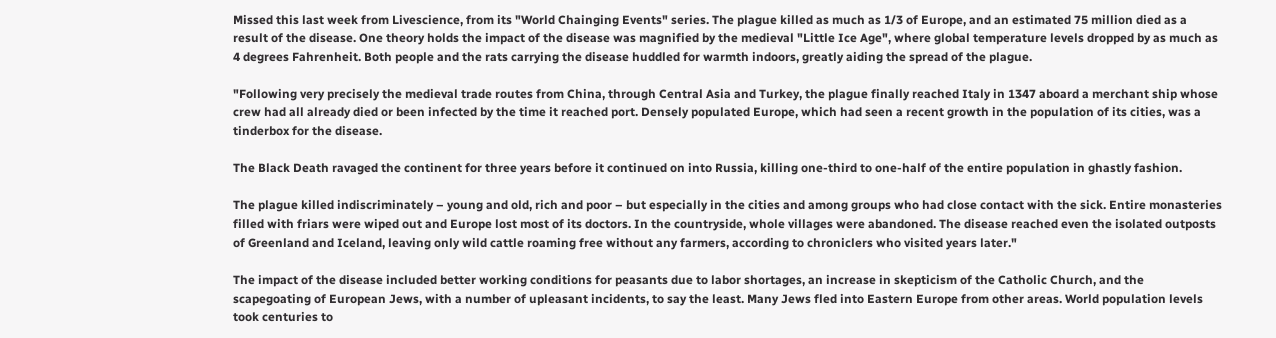Missed this last week from Livescience, from its "World Chainging Events" series. The plague killed as much as 1/3 of Europe, and an estimated 75 million died as a result of the disease. One theory holds the impact of the disease was magnified by the medieval "Little Ice Age", where global temperature levels dropped by as much as 4 degrees Fahrenheit. Both people and the rats carrying the disease huddled for warmth indoors, greatly aiding the spread of the plague.

"Following very precisely the medieval trade routes from China, through Central Asia and Turkey, the plague finally reached Italy in 1347 aboard a merchant ship whose crew had all already died or been infected by the time it reached port. Densely populated Europe, which had seen a recent growth in the population of its cities, was a tinderbox for the disease.

The Black Death ravaged the continent for three years before it continued on into Russia, killing one-third to one-half of the entire population in ghastly fashion.

The plague killed indiscriminately – young and old, rich and poor – but especially in the cities and among groups who had close contact with the sick. Entire monasteries filled with friars were wiped out and Europe lost most of its doctors. In the countryside, whole villages were abandoned. The disease reached even the isolated outposts of Greenland and Iceland, leaving only wild cattle roaming free without any farmers, according to chroniclers who visited years later."

The impact of the disease included better working conditions for peasants due to labor shortages, an increase in skepticism of the Catholic Church, and the scapegoating of European Jews, with a number of upleasant incidents, to say the least. Many Jews fled into Eastern Europe from other areas. World population levels took centuries to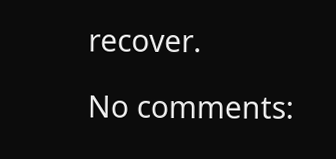recover.

No comments: